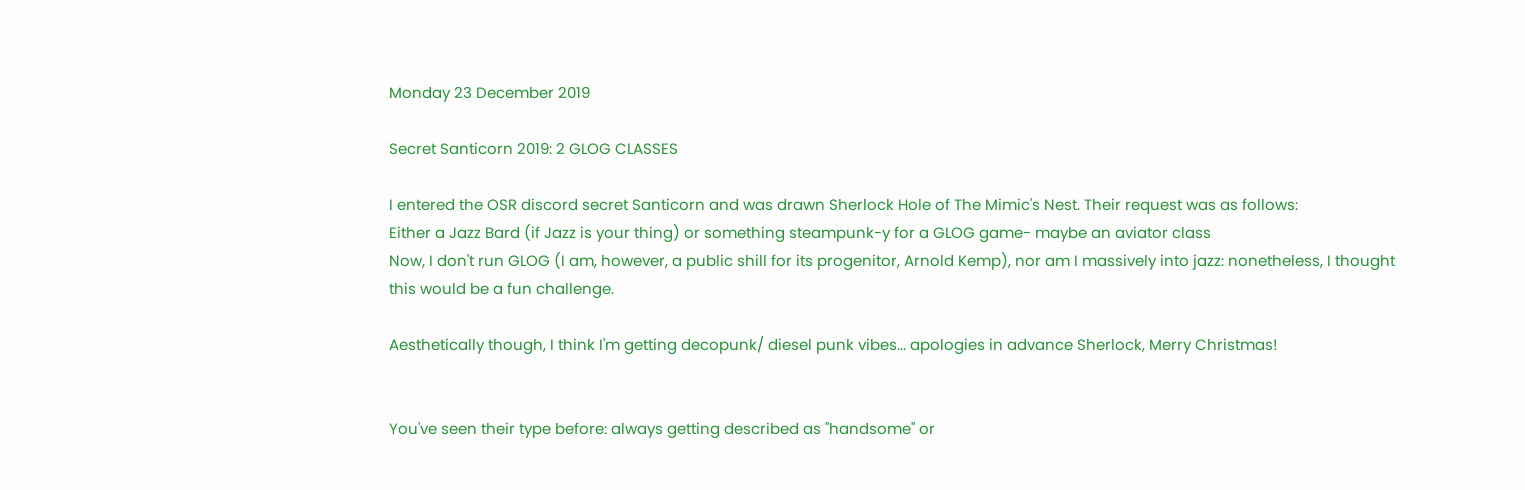Monday 23 December 2019

Secret Santicorn 2019: 2 GLOG CLASSES

I entered the OSR discord secret Santicorn and was drawn Sherlock Hole of The Mimic's Nest. Their request was as follows:
Either a Jazz Bard (if Jazz is your thing) or something steampunk-y for a GLOG game- maybe an aviator class
Now, I don't run GLOG (I am, however, a public shill for its progenitor, Arnold Kemp), nor am I massively into jazz: nonetheless, I thought this would be a fun challenge.

Aesthetically though, I think I'm getting decopunk/ diesel punk vibes... apologies in advance Sherlock, Merry Christmas!


You've seen their type before: always getting described as "handsome" or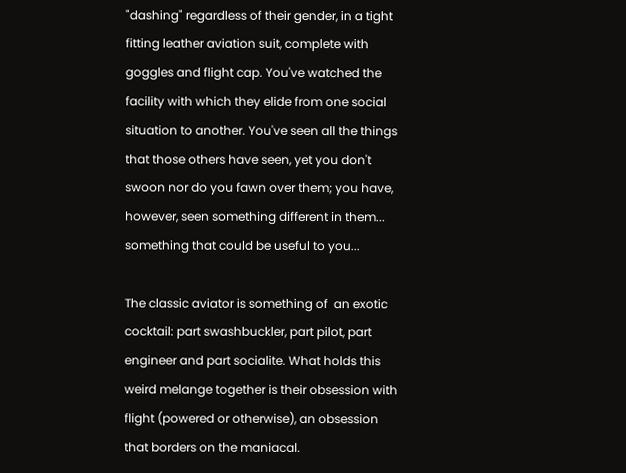"dashing" regardless of their gender, in a tight fitting leather aviation suit, complete with goggles and flight cap. You've watched the facility with which they elide from one social situation to another. You've seen all the things that those others have seen, yet you don't swoon nor do you fawn over them; you have, however, seen something different in them... something that could be useful to you...

The classic aviator is something of  an exotic cocktail: part swashbuckler, part pilot, part engineer and part socialite. What holds this weird melange together is their obsession with flight (powered or otherwise), an obsession that borders on the maniacal.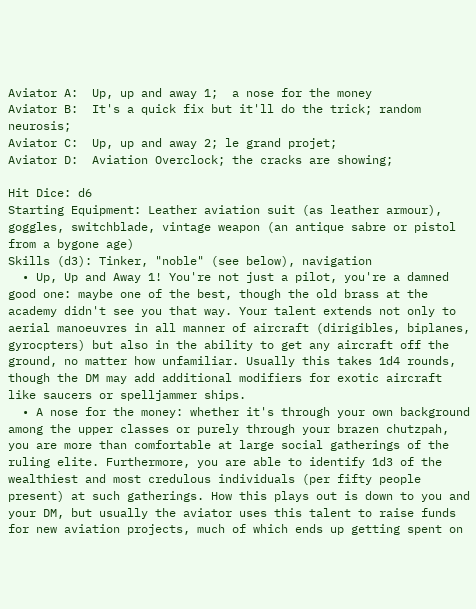Aviator A:  Up, up and away 1;  a nose for the money
Aviator B:  It's a quick fix but it'll do the trick; random neurosis;
Aviator C:  Up, up and away 2; le grand projet;
Aviator D:  Aviation Overclock; the cracks are showing;

Hit Dice: d6
Starting Equipment: Leather aviation suit (as leather armour), goggles, switchblade, vintage weapon (an antique sabre or pistol from a bygone age)
Skills (d3): Tinker, "noble" (see below), navigation
  • Up, Up and Away 1! You're not just a pilot, you're a damned good one: maybe one of the best, though the old brass at the academy didn't see you that way. Your talent extends not only to aerial manoeuvres in all manner of aircraft (dirigibles, biplanes, gyrocpters) but also in the ability to get any aircraft off the ground, no matter how unfamiliar. Usually this takes 1d4 rounds, though the DM may add additional modifiers for exotic aircraft like saucers or spelljammer ships.
  • A nose for the money: whether it's through your own background among the upper classes or purely through your brazen chutzpah, you are more than comfortable at large social gatherings of the ruling elite. Furthermore, you are able to identify 1d3 of the wealthiest and most credulous individuals (per fifty people present) at such gatherings. How this plays out is down to you and your DM, but usually the aviator uses this talent to raise funds for new aviation projects, much of which ends up getting spent on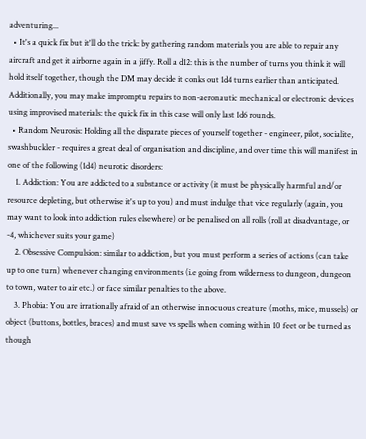adventuring...
  • It's a quick fix but it'll do the trick: by gathering random materials you are able to repair any aircraft and get it airborne again in a jiffy. Roll a d12: this is the number of turns you think it will hold itself together, though the DM may decide it conks out 1d4 turns earlier than anticipated. Additionally, you may make impromptu repairs to non-aeronautic mechanical or electronic devices using improvised materials: the quick fix in this case will only last 1d6 rounds.
  • Random Neurosis: Holding all the disparate pieces of yourself together - engineer, pilot, socialite, swashbuckler - requires a great deal of organisation and discipline, and over time this will manifest in one of the following (1d4) neurotic disorders:
    1. Addiction: You are addicted to a substance or activity (it must be physically harmful and/or resource depleting, but otherwise it's up to you) and must indulge that vice regularly (again, you may want to look into addiction rules elsewhere) or be penalised on all rolls (roll at disadvantage, or -4, whichever suits your game)
    2. Obsessive Compulsion: similar to addiction, but you must perform a series of actions (can take up to one turn) whenever changing environments (i.e going from wilderness to dungeon, dungeon to town, water to air etc.) or face similar penalties to the above.
    3. Phobia: You are irrationally afraid of an otherwise innocuous creature (moths, mice, mussels) or object (buttons, bottles, braces) and must save vs spells when coming within 10 feet or be turned as though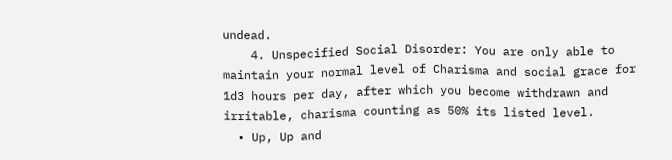undead.
    4. Unspecified Social Disorder: You are only able to maintain your normal level of Charisma and social grace for 1d3 hours per day, after which you become withdrawn and irritable, charisma counting as 50% its listed level.
  • Up, Up and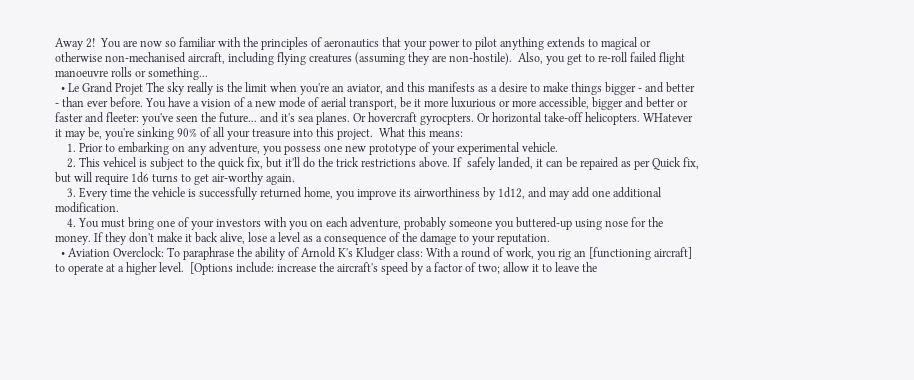Away 2!  You are now so familiar with the principles of aeronautics that your power to pilot anything extends to magical or otherwise non-mechanised aircraft, including flying creatures (assuming they are non-hostile).  Also, you get to re-roll failed flight manoeuvre rolls or something...
  • Le Grand Projet The sky really is the limit when you're an aviator, and this manifests as a desire to make things bigger - and better - than ever before. You have a vision of a new mode of aerial transport, be it more luxurious or more accessible, bigger and better or faster and fleeter: you've seen the future... and it's sea planes. Or hovercraft gyrocpters. Or horizontal take-off helicopters. WHatever it may be, you're sinking 90% of all your treasure into this project.  What this means:
    1. Prior to embarking on any adventure, you possess one new prototype of your experimental vehicle.
    2. This vehicel is subject to the quick fix, but it'll do the trick restrictions above. If  safely landed, it can be repaired as per Quick fix, but will require 1d6 turns to get air-worthy again.
    3. Every time the vehicle is successfully returned home, you improve its airworthiness by 1d12, and may add one additional modification.
    4. You must bring one of your investors with you on each adventure, probably someone you buttered-up using nose for the money. If they don't make it back alive, lose a level as a consequence of the damage to your reputation.
  • Aviation Overclock: To paraphrase the ability of Arnold K's Kludger class: With a round of work, you rig an [functioning aircraft] to operate at a higher level.  [Options include: increase the aircraft's speed by a factor of two; allow it to leave the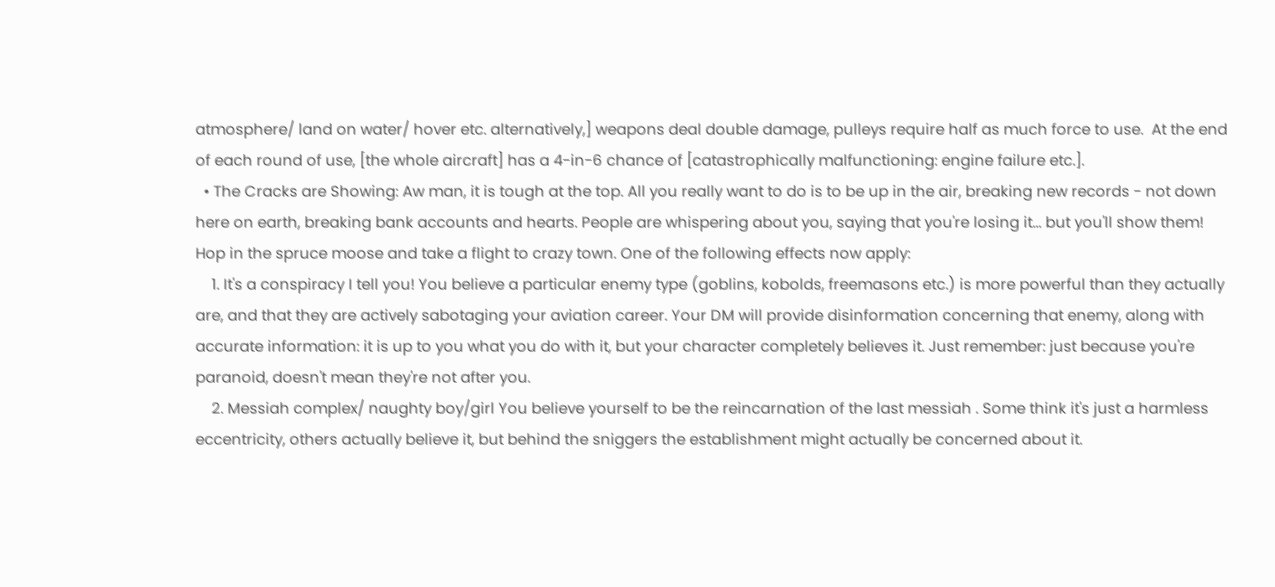atmosphere/ land on water/ hover etc. alternatively,] weapons deal double damage, pulleys require half as much force to use.  At the end of each round of use, [the whole aircraft] has a 4-in-6 chance of [catastrophically malfunctioning: engine failure etc.].
  • The Cracks are Showing: Aw man, it is tough at the top. All you really want to do is to be up in the air, breaking new records - not down here on earth, breaking bank accounts and hearts. People are whispering about you, saying that you're losing it... but you'll show them! Hop in the spruce moose and take a flight to crazy town. One of the following effects now apply:
    1. It's a conspiracy I tell you! You believe a particular enemy type (goblins, kobolds, freemasons etc.) is more powerful than they actually are, and that they are actively sabotaging your aviation career. Your DM will provide disinformation concerning that enemy, along with accurate information: it is up to you what you do with it, but your character completely believes it. Just remember: just because you're paranoid, doesn't mean they're not after you.
    2. Messiah complex/ naughty boy/girl You believe yourself to be the reincarnation of the last messiah . Some think it's just a harmless eccentricity, others actually believe it, but behind the sniggers the establishment might actually be concerned about it.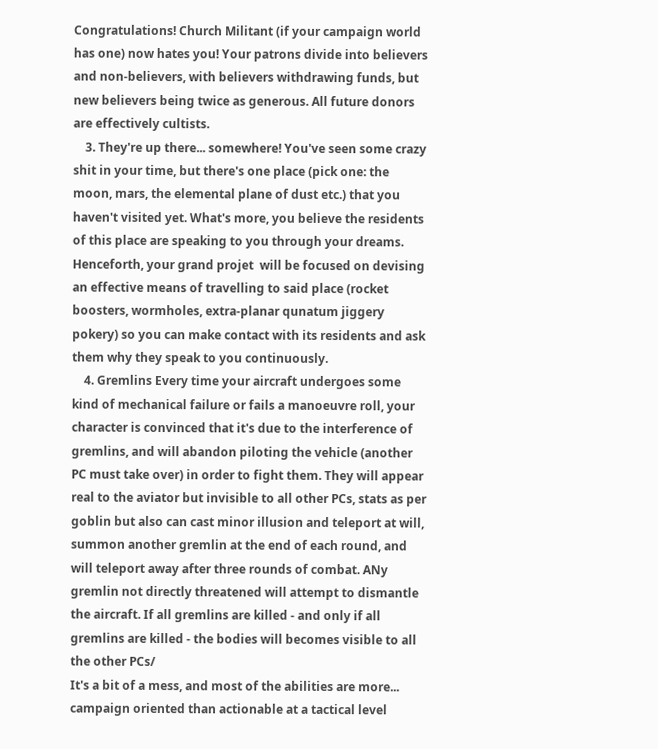Congratulations! Church Militant (if your campaign world has one) now hates you! Your patrons divide into believers and non-believers, with believers withdrawing funds, but new believers being twice as generous. All future donors are effectively cultists.
    3. They're up there... somewhere! You've seen some crazy shit in your time, but there's one place (pick one: the moon, mars, the elemental plane of dust etc.) that you haven't visited yet. What's more, you believe the residents of this place are speaking to you through your dreams. Henceforth, your grand projet  will be focused on devising an effective means of travelling to said place (rocket boosters, wormholes, extra-planar qunatum jiggery pokery) so you can make contact with its residents and ask them why they speak to you continuously.
    4. Gremlins Every time your aircraft undergoes some kind of mechanical failure or fails a manoeuvre roll, your character is convinced that it's due to the interference of gremlins, and will abandon piloting the vehicle (another PC must take over) in order to fight them. They will appear real to the aviator but invisible to all other PCs, stats as per goblin but also can cast minor illusion and teleport at will, summon another gremlin at the end of each round, and will teleport away after three rounds of combat. ANy gremlin not directly threatened will attempt to dismantle the aircraft. If all gremlins are killed - and only if all gremlins are killed - the bodies will becomes visible to all the other PCs/
It's a bit of a mess, and most of the abilities are more... campaign oriented than actionable at a tactical level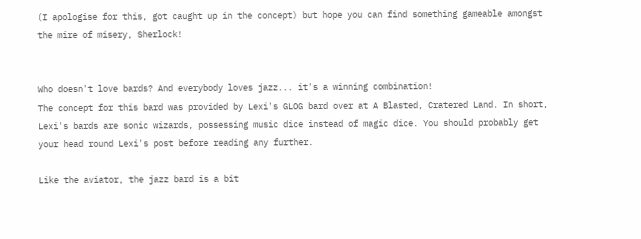(I apologise for this, got caught up in the concept) but hope you can find something gameable amongst the mire of misery, Sherlock!


Who doesn't love bards? And everybody loves jazz... it's a winning combination!
The concept for this bard was provided by Lexi's GLOG bard over at A Blasted, Cratered Land. In short, Lexi's bards are sonic wizards, possessing music dice instead of magic dice. You should probably get your head round Lexi's post before reading any further.

Like the aviator, the jazz bard is a bit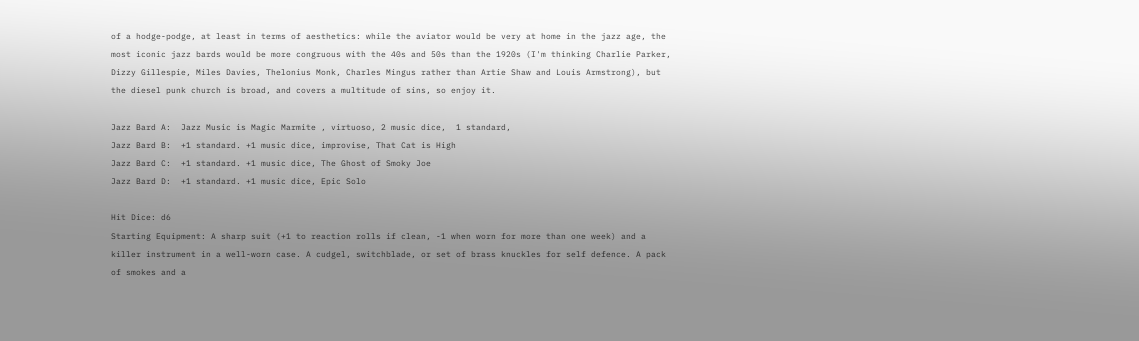of a hodge-podge, at least in terms of aesthetics: while the aviator would be very at home in the jazz age, the most iconic jazz bards would be more congruous with the 40s and 50s than the 1920s (I'm thinking Charlie Parker, Dizzy Gillespie, Miles Davies, Thelonius Monk, Charles Mingus rather than Artie Shaw and Louis Armstrong), but the diesel punk church is broad, and covers a multitude of sins, so enjoy it.

Jazz Bard A:  Jazz Music is Magic Marmite , virtuoso, 2 music dice,  1 standard,
Jazz Bard B:  +1 standard. +1 music dice, improvise, That Cat is High
Jazz Bard C:  +1 standard. +1 music dice, The Ghost of Smoky Joe
Jazz Bard D:  +1 standard. +1 music dice, Epic Solo

Hit Dice: d6
Starting Equipment: A sharp suit (+1 to reaction rolls if clean, -1 when worn for more than one week) and a killer instrument in a well-worn case. A cudgel, switchblade, or set of brass knuckles for self defence. A pack of smokes and a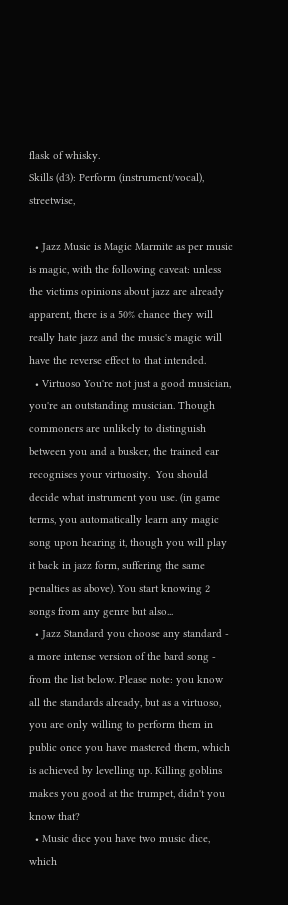flask of whisky.
Skills (d3): Perform (instrument/vocal), streetwise,

  • Jazz Music is Magic Marmite as per music is magic, with the following caveat: unless the victims opinions about jazz are already apparent, there is a 50% chance they will really hate jazz and the music's magic will have the reverse effect to that intended.
  • Virtuoso You're not just a good musician, you're an outstanding musician. Though  commoners are unlikely to distinguish between you and a busker, the trained ear recognises your virtuosity.  You should decide what instrument you use. (in game terms, you automatically learn any magic song upon hearing it, though you will play it back in jazz form, suffering the same penalties as above). You start knowing 2 songs from any genre but also...
  • Jazz Standard you choose any standard - a more intense version of the bard song - from the list below. Please note: you know all the standards already, but as a virtuoso, you are only willing to perform them in public once you have mastered them, which is achieved by levelling up. Killing goblins makes you good at the trumpet, didn't you know that?
  • Music dice you have two music dice, which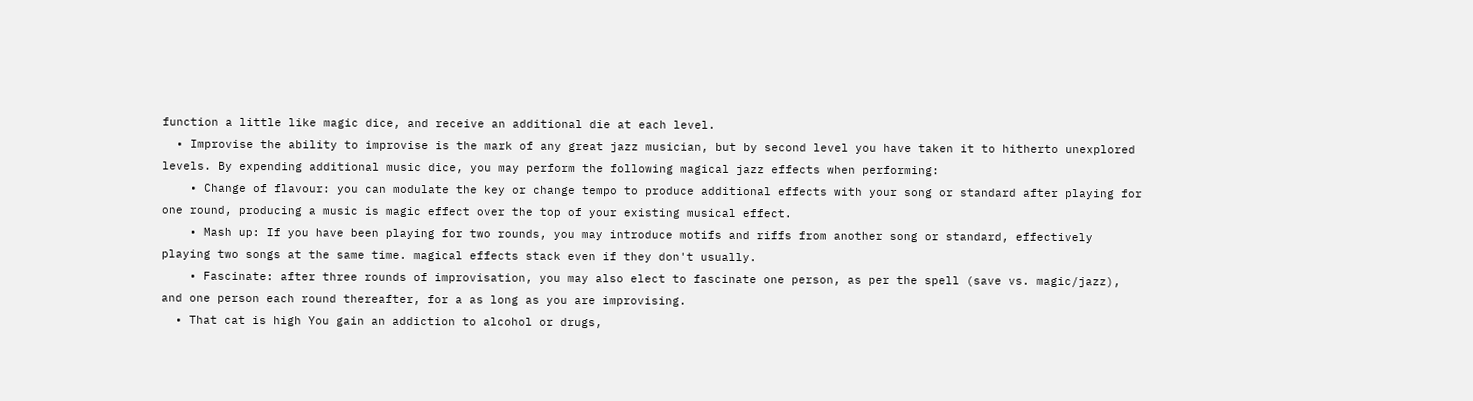function a little like magic dice, and receive an additional die at each level.
  • Improvise the ability to improvise is the mark of any great jazz musician, but by second level you have taken it to hitherto unexplored levels. By expending additional music dice, you may perform the following magical jazz effects when performing:
    • Change of flavour: you can modulate the key or change tempo to produce additional effects with your song or standard after playing for one round, producing a music is magic effect over the top of your existing musical effect.
    • Mash up: If you have been playing for two rounds, you may introduce motifs and riffs from another song or standard, effectively playing two songs at the same time. magical effects stack even if they don't usually.
    • Fascinate: after three rounds of improvisation, you may also elect to fascinate one person, as per the spell (save vs. magic/jazz), and one person each round thereafter, for a as long as you are improvising.
  • That cat is high You gain an addiction to alcohol or drugs,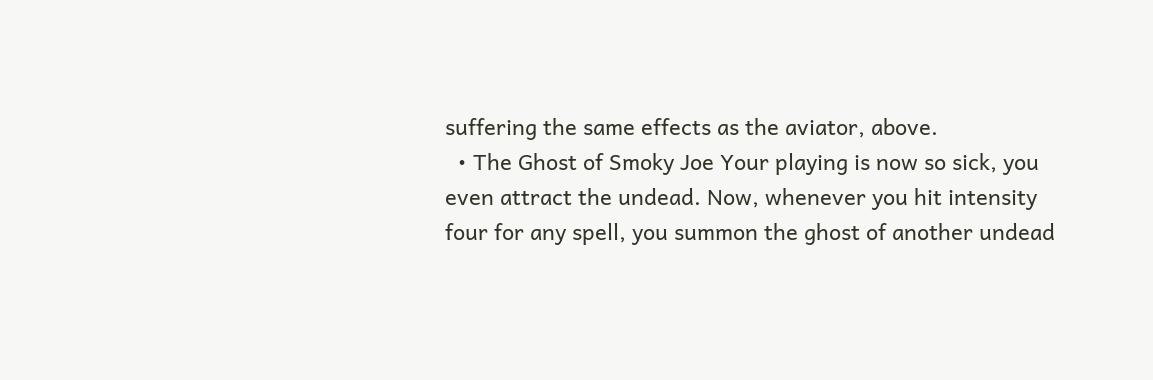suffering the same effects as the aviator, above.
  • The Ghost of Smoky Joe Your playing is now so sick, you even attract the undead. Now, whenever you hit intensity four for any spell, you summon the ghost of another undead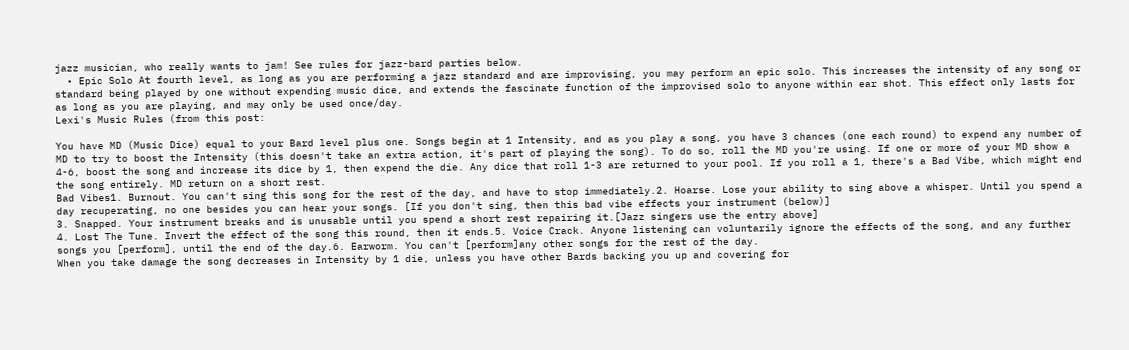jazz musician, who really wants to jam! See rules for jazz-bard parties below.
  • Epic Solo At fourth level, as long as you are performing a jazz standard and are improvising, you may perform an epic solo. This increases the intensity of any song or standard being played by one without expending music dice, and extends the fascinate function of the improvised solo to anyone within ear shot. This effect only lasts for as long as you are playing, and may only be used once/day.
Lexi's Music Rules (from this post:

You have MD (Music Dice) equal to your Bard level plus one. Songs begin at 1 Intensity, and as you play a song, you have 3 chances (one each round) to expend any number of MD to try to boost the Intensity (this doesn't take an extra action, it's part of playing the song). To do so, roll the MD you're using. If one or more of your MD show a 4-6, boost the song and increase its dice by 1, then expend the die. Any dice that roll 1-3 are returned to your pool. If you roll a 1, there's a Bad Vibe, which might end the song entirely. MD return on a short rest.
Bad Vibes1. Burnout. You can't sing this song for the rest of the day, and have to stop immediately.2. Hoarse. Lose your ability to sing above a whisper. Until you spend a day recuperating, no one besides you can hear your songs. [If you don't sing, then this bad vibe effects your instrument (below)]
3. Snapped. Your instrument breaks and is unusable until you spend a short rest repairing it.[Jazz singers use the entry above]
4. Lost The Tune. Invert the effect of the song this round, then it ends.5. Voice Crack. Anyone listening can voluntarily ignore the effects of the song, and any further songs you [perform], until the end of the day.6. Earworm. You can't [perform]any other songs for the rest of the day.
When you take damage the song decreases in Intensity by 1 die, unless you have other Bards backing you up and covering for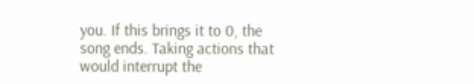you. If this brings it to 0, the song ends. Taking actions that would interrupt the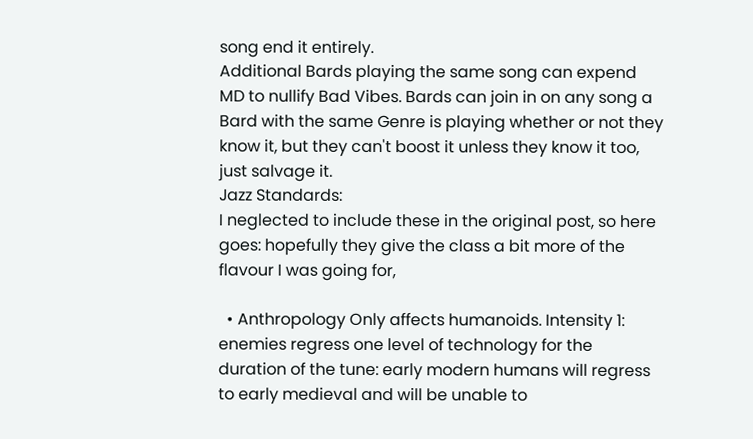song end it entirely.
Additional Bards playing the same song can expend MD to nullify Bad Vibes. Bards can join in on any song a Bard with the same Genre is playing whether or not they know it, but they can't boost it unless they know it too, just salvage it.
Jazz Standards:
I neglected to include these in the original post, so here goes: hopefully they give the class a bit more of the flavour I was going for,

  • Anthropology Only affects humanoids. Intensity 1: enemies regress one level of technology for the duration of the tune: early modern humans will regress to early medieval and will be unable to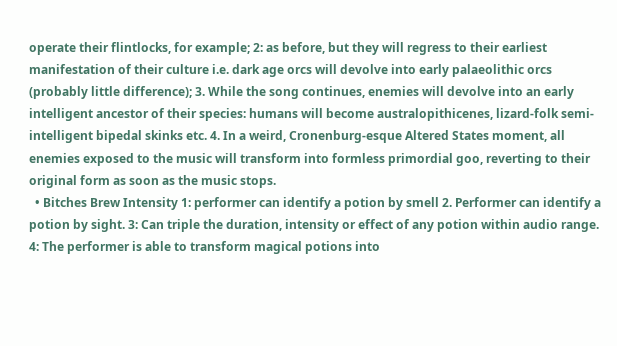operate their flintlocks, for example; 2: as before, but they will regress to their earliest manifestation of their culture i.e. dark age orcs will devolve into early palaeolithic orcs (probably little difference); 3. While the song continues, enemies will devolve into an early intelligent ancestor of their species: humans will become australopithicenes, lizard-folk semi-intelligent bipedal skinks etc. 4. In a weird, Cronenburg-esque Altered States moment, all enemies exposed to the music will transform into formless primordial goo, reverting to their original form as soon as the music stops.
  • Bitches Brew Intensity 1: performer can identify a potion by smell 2. Performer can identify a potion by sight. 3: Can triple the duration, intensity or effect of any potion within audio range.  4: The performer is able to transform magical potions into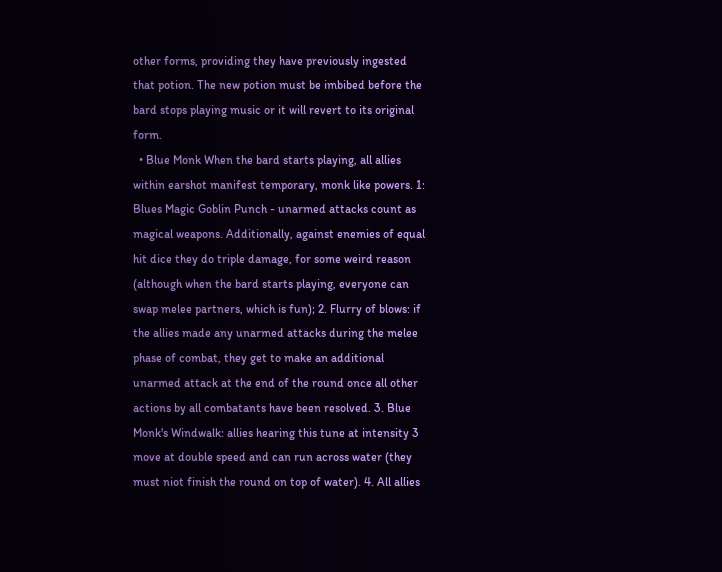other forms, providing they have previously ingested that potion. The new potion must be imbibed before the bard stops playing music or it will revert to its original form.
  • Blue Monk When the bard starts playing, all allies within earshot manifest temporary, monk like powers. 1: Blues Magic Goblin Punch - unarmed attacks count as magical weapons. Additionally, against enemies of equal hit dice they do triple damage, for some weird reason (although when the bard starts playing, everyone can swap melee partners, which is fun); 2. Flurry of blows: if the allies made any unarmed attacks during the melee phase of combat, they get to make an additional unarmed attack at the end of the round once all other actions by all combatants have been resolved. 3. Blue Monk's Windwalk: allies hearing this tune at intensity 3 move at double speed and can run across water (they must niot finish the round on top of water). 4. All allies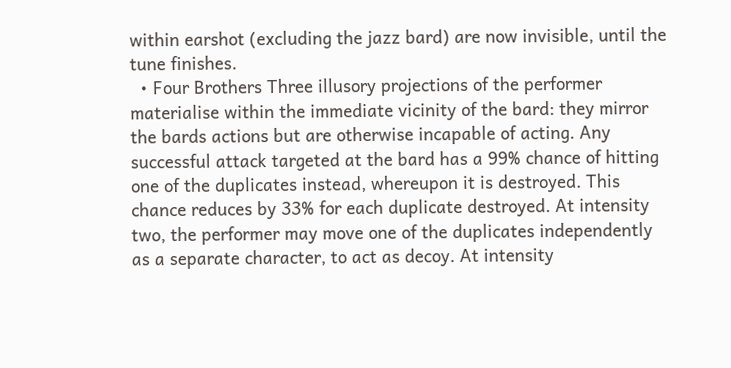within earshot (excluding the jazz bard) are now invisible, until the tune finishes.
  • Four Brothers Three illusory projections of the performer materialise within the immediate vicinity of the bard: they mirror the bards actions but are otherwise incapable of acting. Any successful attack targeted at the bard has a 99% chance of hitting one of the duplicates instead, whereupon it is destroyed. This chance reduces by 33% for each duplicate destroyed. At intensity two, the performer may move one of the duplicates independently as a separate character, to act as decoy. At intensity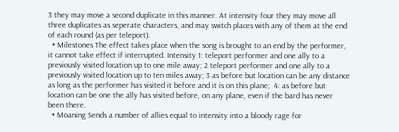3 they may move a second duplicate in this manner. At intensity four they may move all three duplicates as seperate characters, and may switch places with any of them at the end of each round (as per teleport).
  • Milestones The effect takes place when the song is brought to an end by the performer, it cannot take effect if interrupted. Intensity 1: teleport performer and one ally to a previously visited location up to one mile away; 2 teleport performer and one ally to a previously visited location up to ten miles away; 3 as before but location can be any distance as long as the performer has visited it before and it is on this plane;  4: as before but location can be one the ally has visited before, on any plane, even if the bard has never been there.
  • Moaning Sends a number of allies equal to intensity into a bloody rage for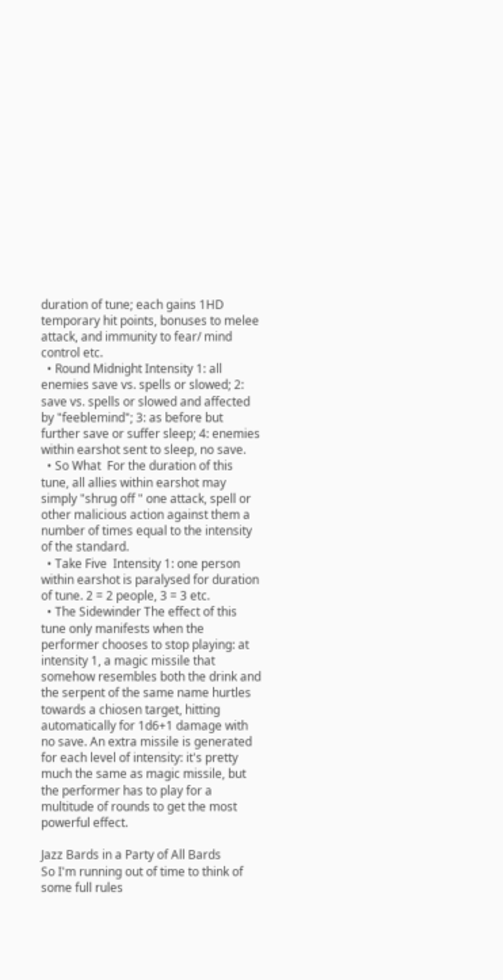duration of tune; each gains 1HD temporary hit points, bonuses to melee attack, and immunity to fear/ mind control etc.
  • Round Midnight Intensity 1: all enemies save vs. spells or slowed; 2: save vs. spells or slowed and affected by "feeblemind"; 3: as before but further save or suffer sleep; 4: enemies within earshot sent to sleep, no save.
  • So What  For the duration of this tune, all allies within earshot may simply "shrug off " one attack, spell or other malicious action against them a number of times equal to the intensity of the standard.
  • Take Five  Intensity 1: one person within earshot is paralysed for duration of tune. 2 = 2 people, 3 = 3 etc.
  • The Sidewinder The effect of this tune only manifests when the performer chooses to stop playing: at intensity 1, a magic missile that somehow resembles both the drink and the serpent of the same name hurtles towards a chiosen target, hitting automatically for 1d6+1 damage with no save. An extra missile is generated for each level of intensity: it's pretty much the same as magic missile, but the performer has to play for a multitude of rounds to get the most powerful effect.

Jazz Bards in a Party of All Bards
So I'm running out of time to think of some full rules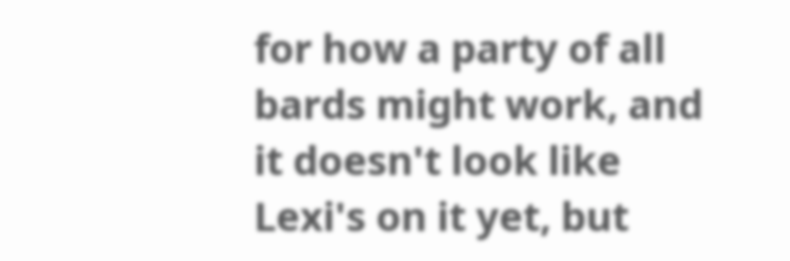for how a party of all bards might work, and it doesn't look like Lexi's on it yet, but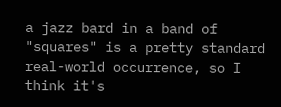a jazz bard in a band of "squares" is a pretty standard real-world occurrence, so I think it's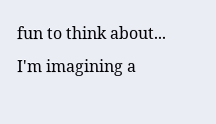fun to think about... I'm imagining a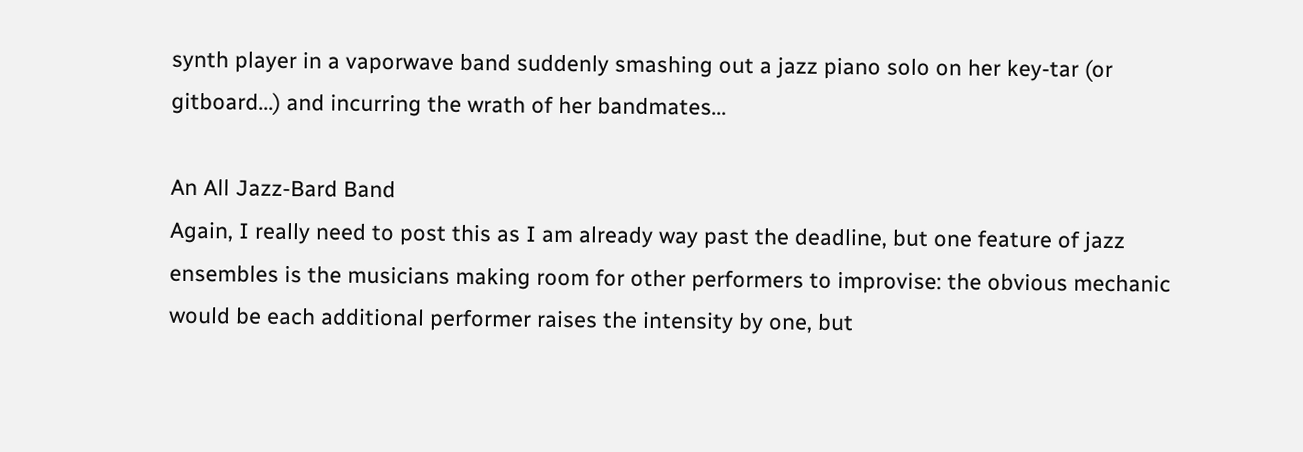synth player in a vaporwave band suddenly smashing out a jazz piano solo on her key-tar (or gitboard...) and incurring the wrath of her bandmates...

An All Jazz-Bard Band
Again, I really need to post this as I am already way past the deadline, but one feature of jazz ensembles is the musicians making room for other performers to improvise: the obvious mechanic would be each additional performer raises the intensity by one, but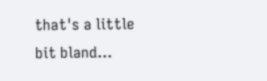that's a little bit bland...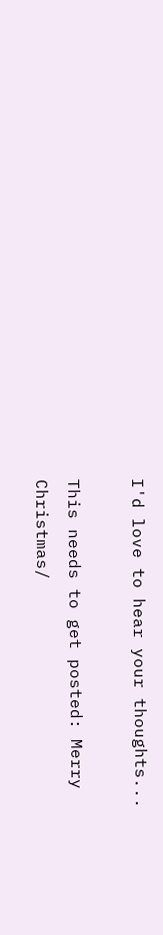I'd love to hear your thoughts...

This needs to get posted: Merry Christmas/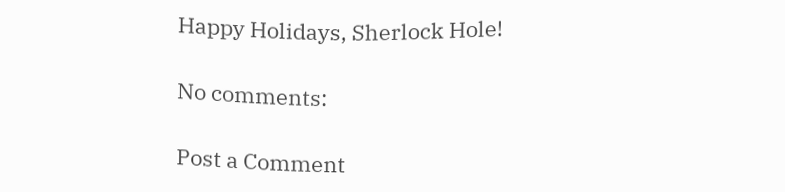Happy Holidays, Sherlock Hole!

No comments:

Post a Comment